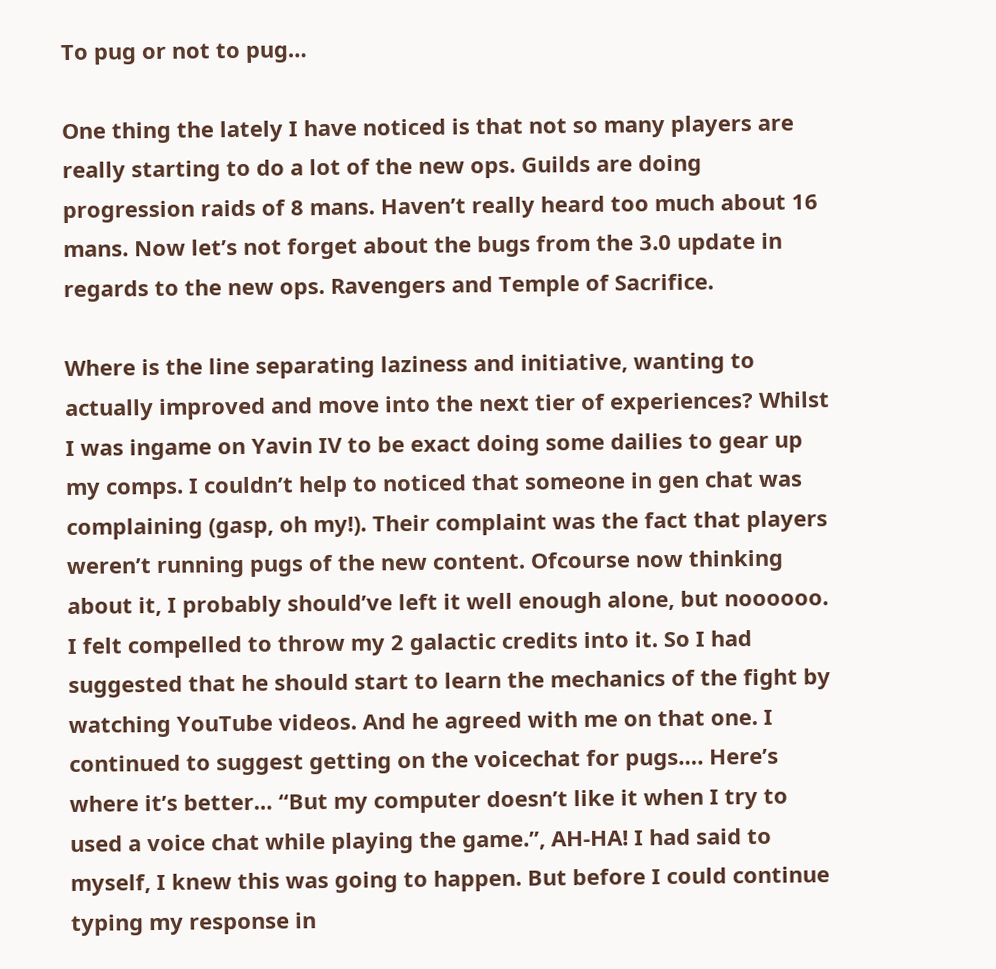To pug or not to pug…

One thing the lately I have noticed is that not so many players are really starting to do a lot of the new ops. Guilds are doing progression raids of 8 mans. Haven’t really heard too much about 16 mans. Now let’s not forget about the bugs from the 3.0 update in regards to the new ops. Ravengers and Temple of Sacrifice.

Where is the line separating laziness and initiative, wanting to actually improved and move into the next tier of experiences? Whilst I was ingame on Yavin IV to be exact doing some dailies to gear up my comps. I couldn’t help to noticed that someone in gen chat was complaining (gasp, oh my!). Their complaint was the fact that players weren’t running pugs of the new content. Ofcourse now thinking about it, I probably should’ve left it well enough alone, but noooooo. I felt compelled to throw my 2 galactic credits into it. So I had suggested that he should start to learn the mechanics of the fight by watching YouTube videos. And he agreed with me on that one. I continued to suggest getting on the voicechat for pugs…. Here’s where it’s better… “But my computer doesn’t like it when I try to used a voice chat while playing the game.”, AH-HA! I had said to myself, I knew this was going to happen. But before I could continue typing my response in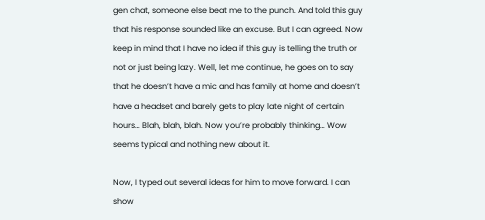gen chat, someone else beat me to the punch. And told this guy that his response sounded like an excuse. But I can agreed. Now keep in mind that I have no idea if this guy is telling the truth or not or just being lazy. Well, let me continue, he goes on to say that he doesn’t have a mic and has family at home and doesn’t have a headset and barely gets to play late night of certain hours… Blah, blah, blah. Now you’re probably thinking… Wow seems typical and nothing new about it.

Now, I typed out several ideas for him to move forward. I can show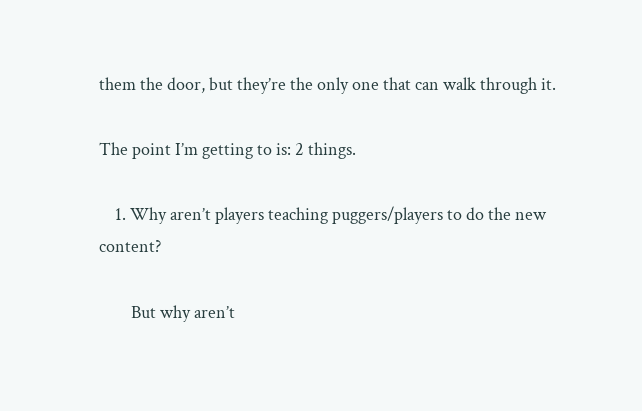them the door, but they’re the only one that can walk through it.

The point I’m getting to is: 2 things.

    1. Why aren’t players teaching puggers/players to do the new content?

        But why aren’t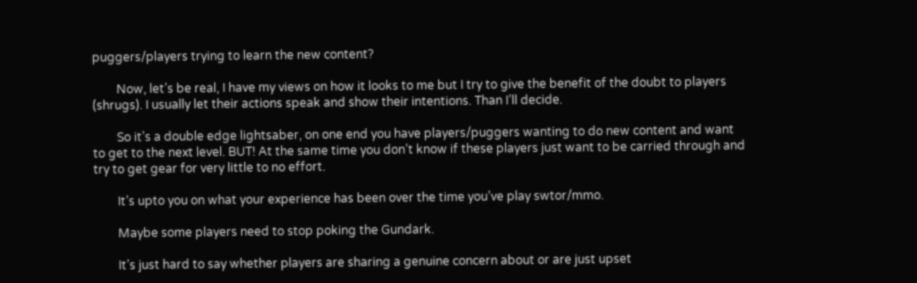puggers/players trying to learn the new content?

        Now, let’s be real, I have my views on how it looks to me but I try to give the benefit of the doubt to players (shrugs). I usually let their actions speak and show their intentions. Than I’ll decide.

        So it’s a double edge lightsaber, on one end you have players/puggers wanting to do new content and want to get to the next level. BUT! At the same time you don’t know if these players just want to be carried through and try to get gear for very little to no effort.

        It’s upto you on what your experience has been over the time you’ve play swtor/mmo.

        Maybe some players need to stop poking the Gundark.

        It’s just hard to say whether players are sharing a genuine concern about or are just upset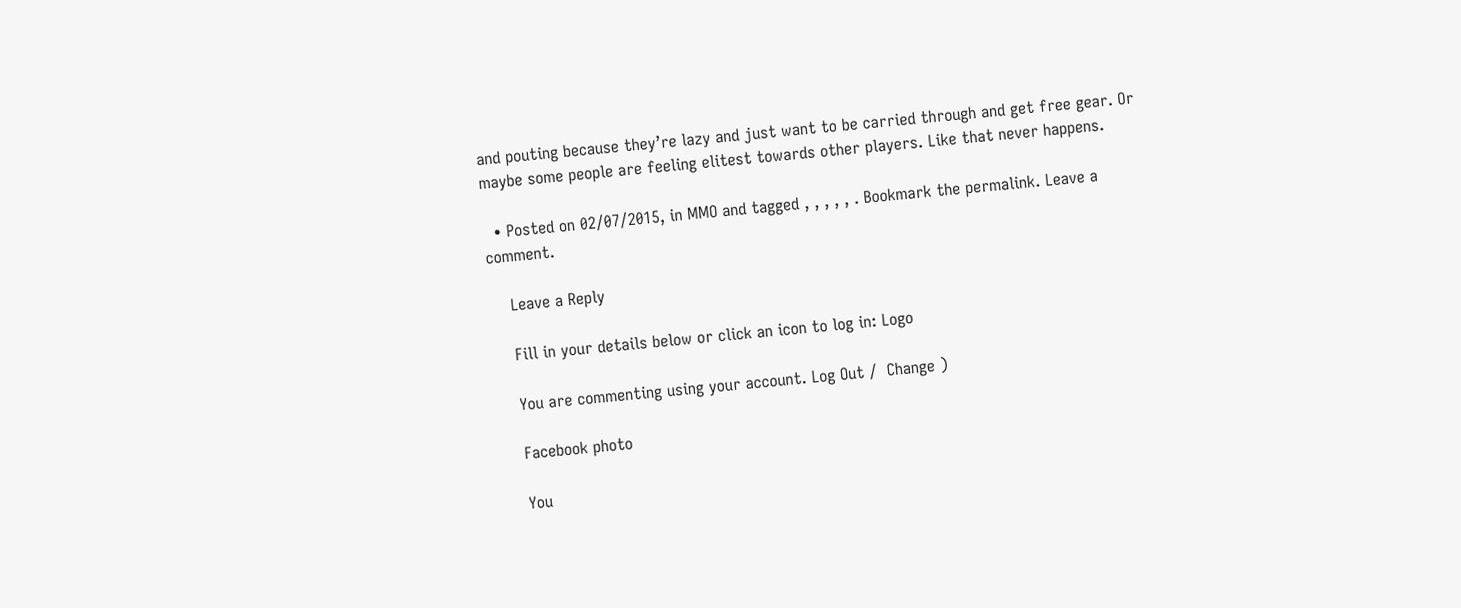and pouting because they’re lazy and just want to be carried through and get free gear. Or maybe some people are feeling elitest towards other players. Like that never happens.

  • Posted on 02/07/2015, in MMO and tagged , , , , , . Bookmark the permalink. Leave a comment.

    Leave a Reply

    Fill in your details below or click an icon to log in: Logo

    You are commenting using your account. Log Out /  Change )

    Facebook photo

    You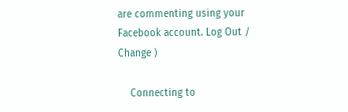are commenting using your Facebook account. Log Out /  Change )

    Connecting to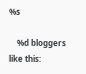%s

    %d bloggers like this: